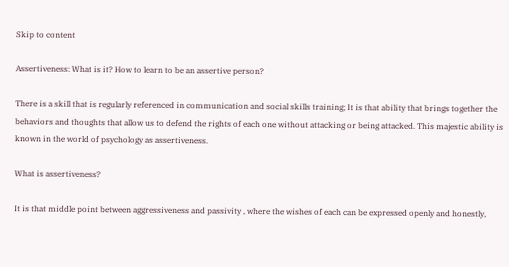Skip to content

Assertiveness: What is it? How to learn to be an assertive person?

There is a skill that is regularly referenced in communication and social skills training; It is that ability that brings together the behaviors and thoughts that allow us to defend the rights of each one without attacking or being attacked. This majestic ability is known in the world of psychology as assertiveness.

What is assertiveness?

It is that middle point between aggressiveness and passivity , where the wishes of each can be expressed openly and honestly,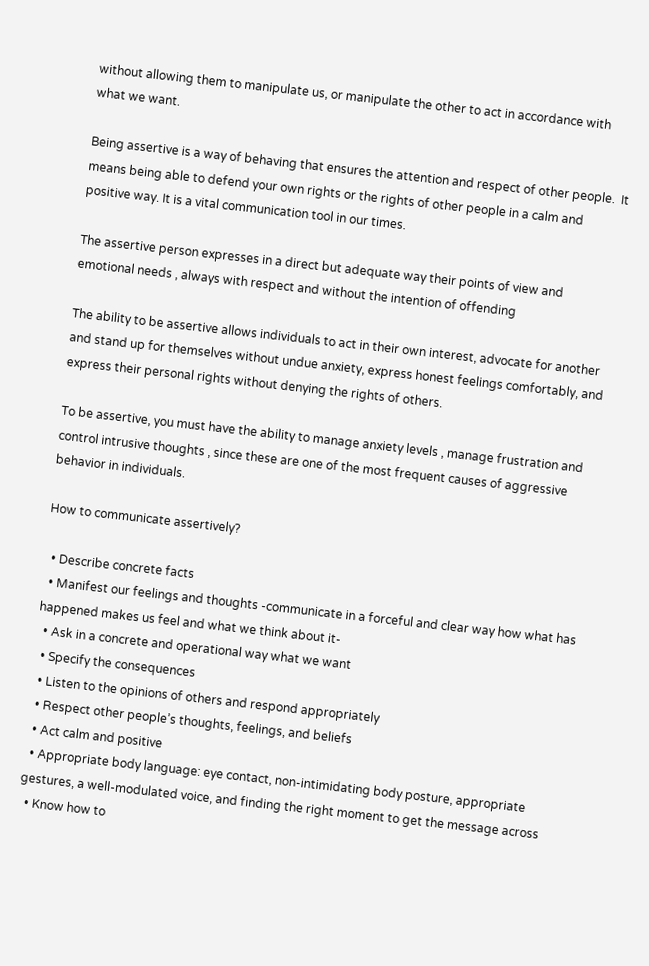without allowing them to manipulate us, or manipulate the other to act in accordance with what we want.

Being assertive is a way of behaving that ensures the attention and respect of other people.  It means being able to defend your own rights or the rights of other people in a calm and positive way. It is a vital communication tool in our times.

The assertive person expresses in a direct but adequate way their points of view and emotional needs , always with respect and without the intention of offending

The ability to be assertive allows individuals to act in their own interest, advocate for another and stand up for themselves without undue anxiety, express honest feelings comfortably, and express their personal rights without denying the rights of others.

To be assertive, you must have the ability to manage anxiety levels , manage frustration and control intrusive thoughts , since these are one of the most frequent causes of aggressive behavior in individuals.

How to communicate assertively?

  • Describe concrete facts
  • Manifest our feelings and thoughts -communicate in a forceful and clear way how what has happened makes us feel and what we think about it-
  • Ask in a concrete and operational way what we want
  • Specify the consequences
  • Listen to the opinions of others and respond appropriately
  • Respect other people’s thoughts, feelings, and beliefs
  • Act calm and positive
  • Appropriate body language: eye contact, non-intimidating body posture, appropriate gestures, a well-modulated voice, and finding the right moment to get the message across
  • Know how to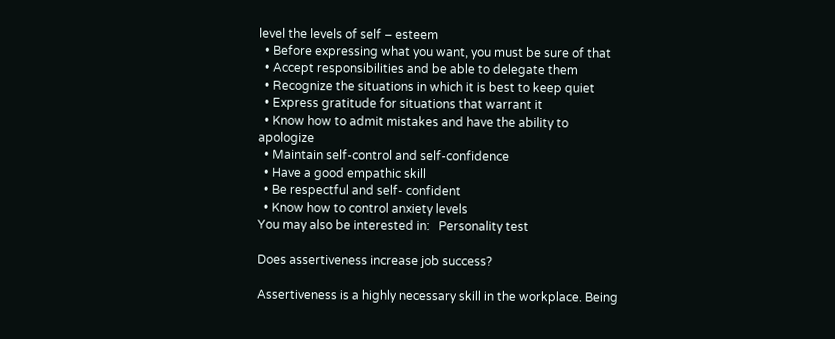level the levels of self – esteem
  • Before expressing what you want, you must be sure of that
  • Accept responsibilities and be able to delegate them
  • Recognize the situations in which it is best to keep quiet
  • Express gratitude for situations that warrant it
  • Know how to admit mistakes and have the ability to apologize
  • Maintain self-control and self-confidence
  • Have a good empathic skill
  • Be respectful and self- confident
  • Know how to control anxiety levels
You may also be interested in:   Personality test

Does assertiveness increase job success?

Assertiveness is a highly necessary skill in the workplace. Being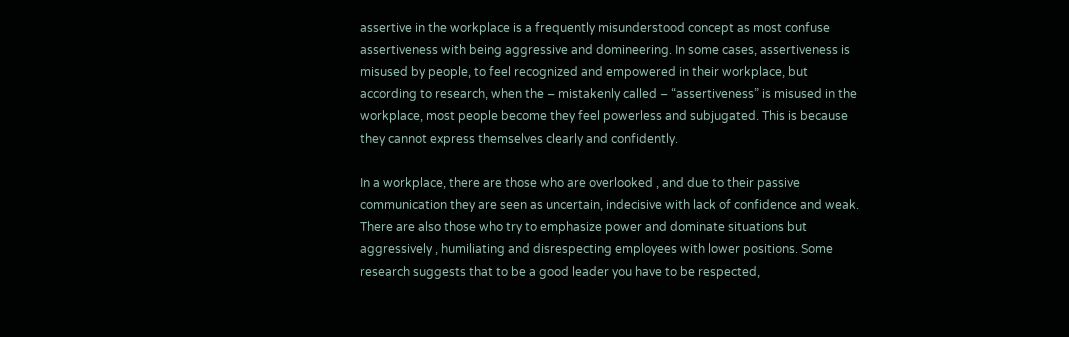assertive in the workplace is a frequently misunderstood concept as most confuse assertiveness with being aggressive and domineering. In some cases, assertiveness is misused by people, to feel recognized and empowered in their workplace, but according to research, when the – mistakenly called – “assertiveness” is misused in the workplace, most people become they feel powerless and subjugated. This is because they cannot express themselves clearly and confidently.

In a workplace, there are those who are overlooked , and due to their passive communication they are seen as uncertain, indecisive with lack of confidence and weak. There are also those who try to emphasize power and dominate situations but aggressively , humiliating and disrespecting employees with lower positions. Some research suggests that to be a good leader you have to be respected,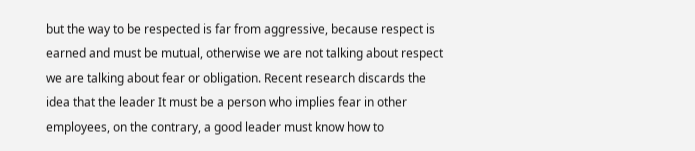but the way to be respected is far from aggressive, because respect is earned and must be mutual, otherwise we are not talking about respect we are talking about fear or obligation. Recent research discards the idea that the leader It must be a person who implies fear in other employees, on the contrary, a good leader must know how to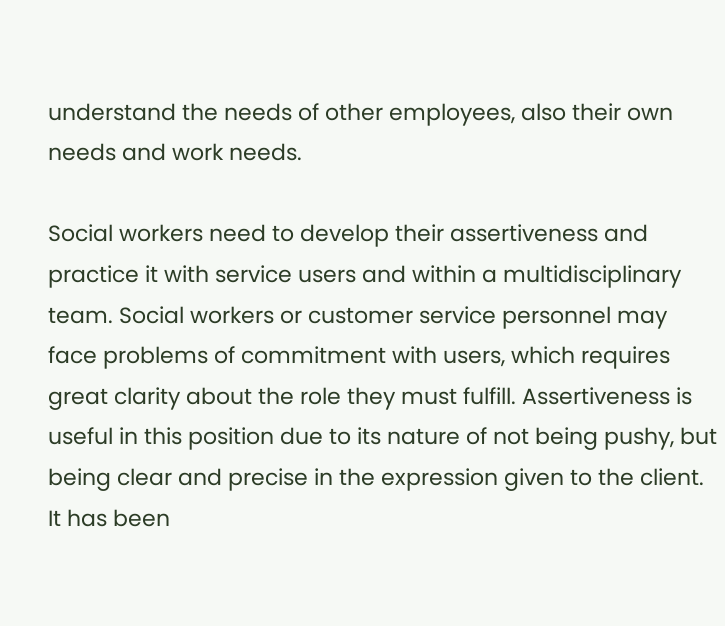understand the needs of other employees, also their own needs and work needs.

Social workers need to develop their assertiveness and practice it with service users and within a multidisciplinary team. Social workers or customer service personnel may face problems of commitment with users, which requires great clarity about the role they must fulfill. Assertiveness is useful in this position due to its nature of not being pushy, but being clear and precise in the expression given to the client. It has been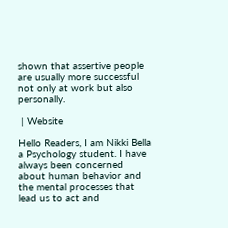shown that assertive people are usually more successful not only at work but also personally.

 | Website

Hello Readers, I am Nikki Bella a Psychology student. I have always been concerned about human behavior and the mental processes that lead us to act and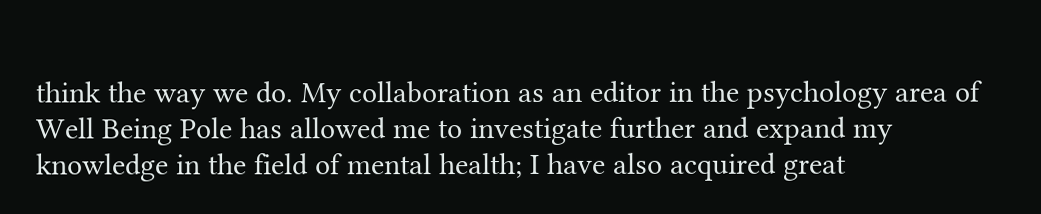think the way we do. My collaboration as an editor in the psychology area of Well Being Pole has allowed me to investigate further and expand my knowledge in the field of mental health; I have also acquired great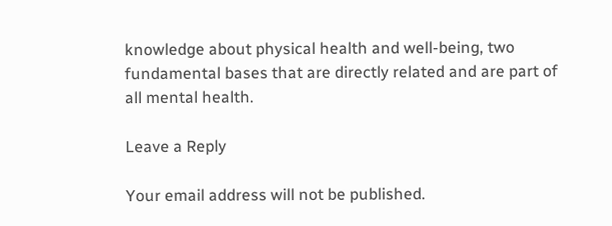knowledge about physical health and well-being, two fundamental bases that are directly related and are part of all mental health.

Leave a Reply

Your email address will not be published.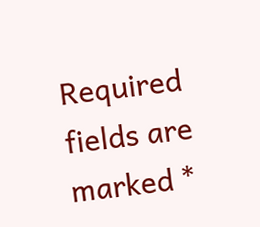Required fields are marked *